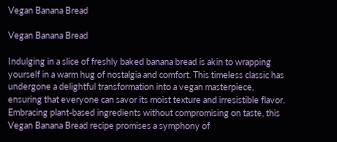Vegan Banana Bread

Vegan Banana Bread

Indulging in a slice of freshly baked banana bread is akin to wrapping yourself in a warm hug of nostalgia and comfort. This timeless classic has undergone a delightful transformation into a vegan masterpiece, ensuring that everyone can savor its moist texture and irresistible flavor. Embracing plant-based ingredients without compromising on taste, this Vegan Banana Bread recipe promises a symphony of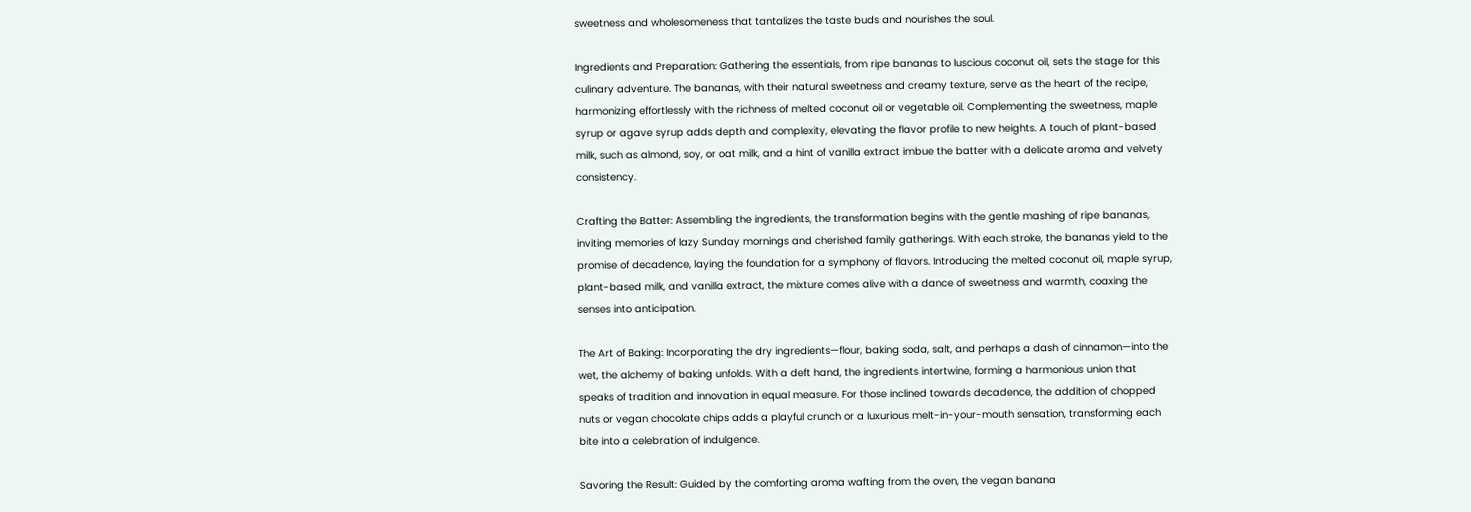sweetness and wholesomeness that tantalizes the taste buds and nourishes the soul.

Ingredients and Preparation: Gathering the essentials, from ripe bananas to luscious coconut oil, sets the stage for this culinary adventure. The bananas, with their natural sweetness and creamy texture, serve as the heart of the recipe, harmonizing effortlessly with the richness of melted coconut oil or vegetable oil. Complementing the sweetness, maple syrup or agave syrup adds depth and complexity, elevating the flavor profile to new heights. A touch of plant-based milk, such as almond, soy, or oat milk, and a hint of vanilla extract imbue the batter with a delicate aroma and velvety consistency.

Crafting the Batter: Assembling the ingredients, the transformation begins with the gentle mashing of ripe bananas, inviting memories of lazy Sunday mornings and cherished family gatherings. With each stroke, the bananas yield to the promise of decadence, laying the foundation for a symphony of flavors. Introducing the melted coconut oil, maple syrup, plant-based milk, and vanilla extract, the mixture comes alive with a dance of sweetness and warmth, coaxing the senses into anticipation.

The Art of Baking: Incorporating the dry ingredients—flour, baking soda, salt, and perhaps a dash of cinnamon—into the wet, the alchemy of baking unfolds. With a deft hand, the ingredients intertwine, forming a harmonious union that speaks of tradition and innovation in equal measure. For those inclined towards decadence, the addition of chopped nuts or vegan chocolate chips adds a playful crunch or a luxurious melt-in-your-mouth sensation, transforming each bite into a celebration of indulgence.

Savoring the Result: Guided by the comforting aroma wafting from the oven, the vegan banana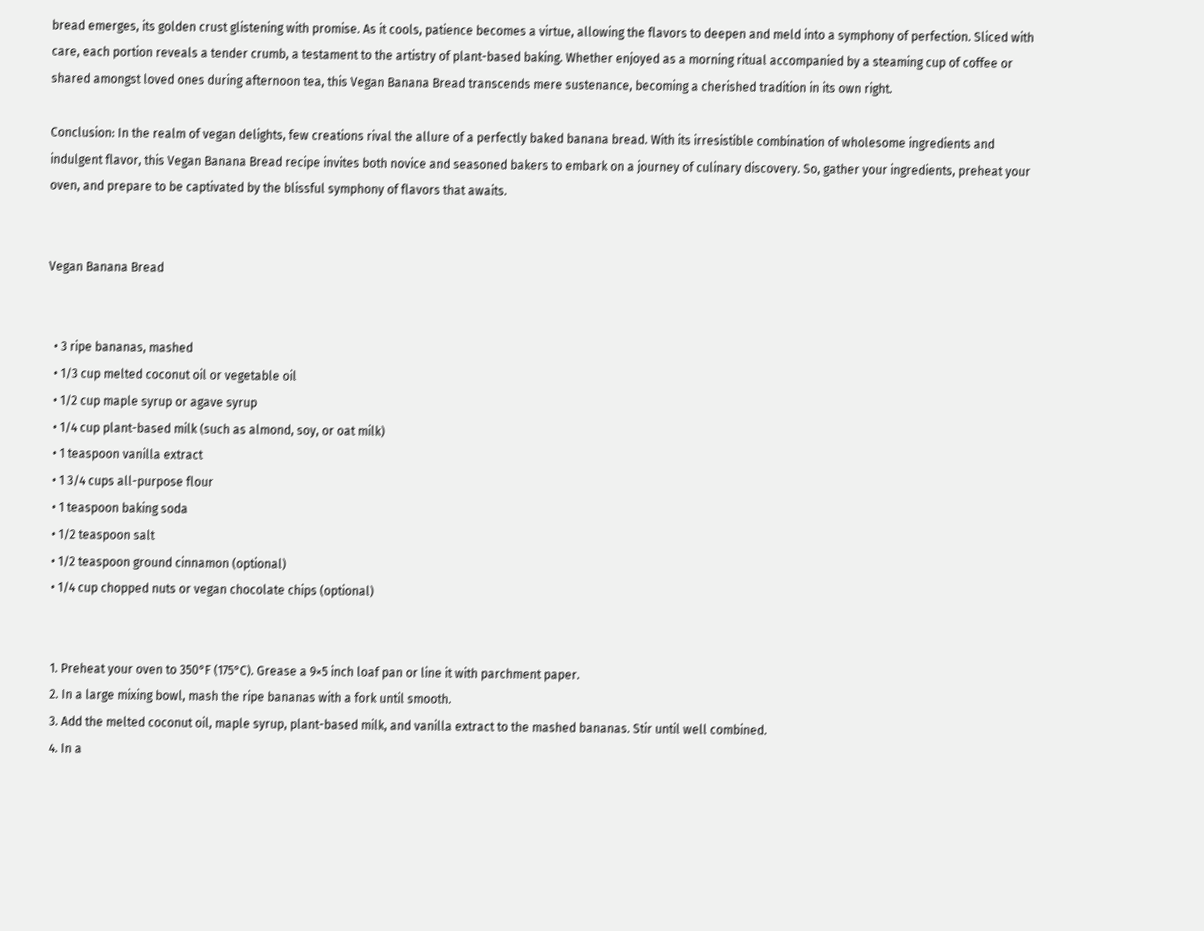bread emerges, its golden crust glistening with promise. As it cools, patience becomes a virtue, allowing the flavors to deepen and meld into a symphony of perfection. Sliced with care, each portion reveals a tender crumb, a testament to the artistry of plant-based baking. Whether enjoyed as a morning ritual accompanied by a steaming cup of coffee or shared amongst loved ones during afternoon tea, this Vegan Banana Bread transcends mere sustenance, becoming a cherished tradition in its own right.

Conclusion: In the realm of vegan delights, few creations rival the allure of a perfectly baked banana bread. With its irresistible combination of wholesome ingredients and indulgent flavor, this Vegan Banana Bread recipe invites both novice and seasoned bakers to embark on a journey of culinary discovery. So, gather your ingredients, preheat your oven, and prepare to be captivated by the blissful symphony of flavors that awaits.


Vegan Banana Bread


  • 3 ripe bananas, mashed
  • 1/3 cup melted coconut oil or vegetable oil
  • 1/2 cup maple syrup or agave syrup
  • 1/4 cup plant-based milk (such as almond, soy, or oat milk)
  • 1 teaspoon vanilla extract
  • 1 3/4 cups all-purpose flour
  • 1 teaspoon baking soda
  • 1/2 teaspoon salt
  • 1/2 teaspoon ground cinnamon (optional)
  • 1/4 cup chopped nuts or vegan chocolate chips (optional)


  1. Preheat your oven to 350°F (175°C). Grease a 9×5 inch loaf pan or line it with parchment paper.
  2. In a large mixing bowl, mash the ripe bananas with a fork until smooth.
  3. Add the melted coconut oil, maple syrup, plant-based milk, and vanilla extract to the mashed bananas. Stir until well combined.
  4. In a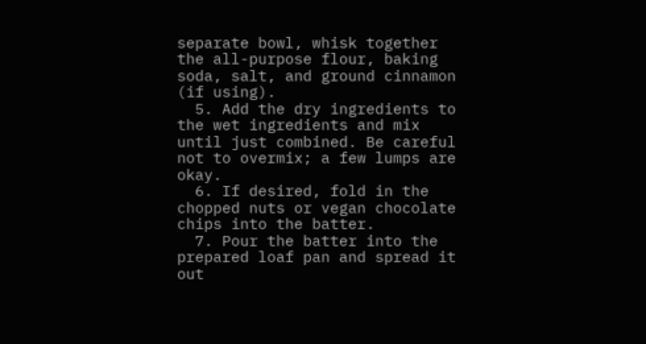separate bowl, whisk together the all-purpose flour, baking soda, salt, and ground cinnamon (if using).
  5. Add the dry ingredients to the wet ingredients and mix until just combined. Be careful not to overmix; a few lumps are okay.
  6. If desired, fold in the chopped nuts or vegan chocolate chips into the batter.
  7. Pour the batter into the prepared loaf pan and spread it out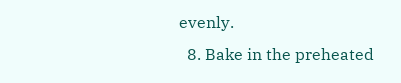evenly.
  8. Bake in the preheated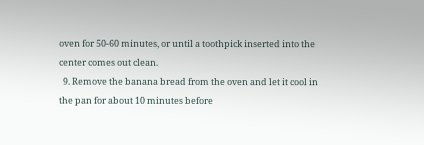oven for 50-60 minutes, or until a toothpick inserted into the center comes out clean.
  9. Remove the banana bread from the oven and let it cool in the pan for about 10 minutes before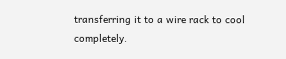transferring it to a wire rack to cool completely.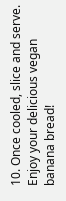10. Once cooled, slice and serve. Enjoy your delicious vegan banana bread!